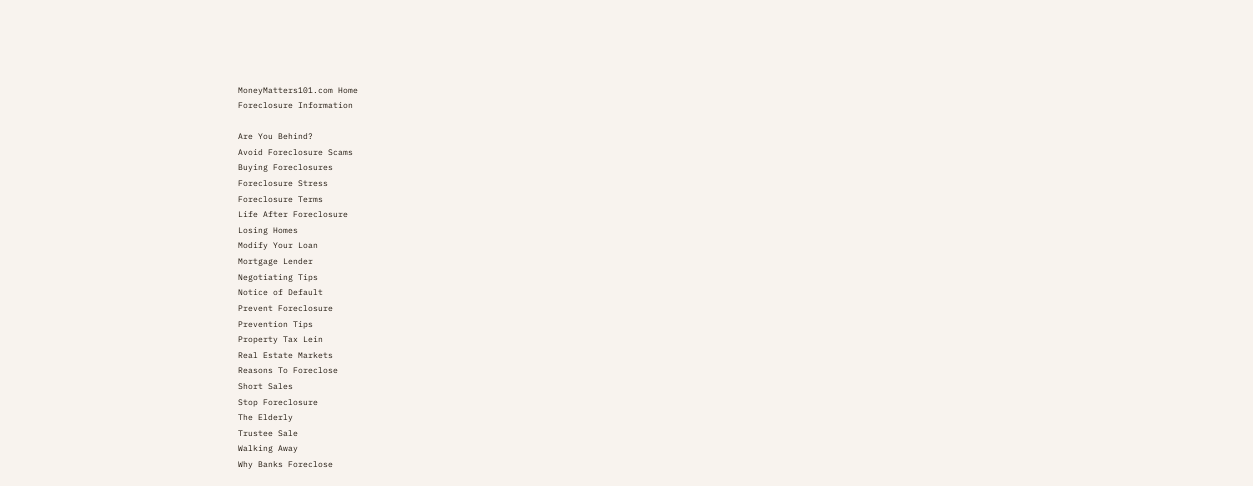MoneyMatters101.com Home
Foreclosure Information

Are You Behind?
Avoid Foreclosure Scams
Buying Foreclosures
Foreclosure Stress
Foreclosure Terms
Life After Foreclosure
Losing Homes
Modify Your Loan
Mortgage Lender
Negotiating Tips
Notice of Default
Prevent Foreclosure
Prevention Tips
Property Tax Lein
Real Estate Markets
Reasons To Foreclose
Short Sales
Stop Foreclosure
The Elderly
Trustee Sale
Walking Away
Why Banks Foreclose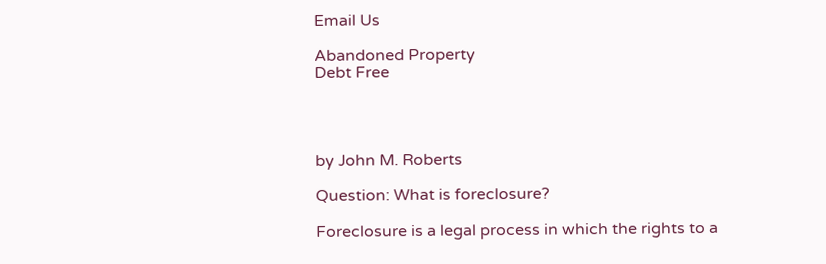Email Us

Abandoned Property
Debt Free




by John M. Roberts

Question: What is foreclosure?

Foreclosure is a legal process in which the rights to a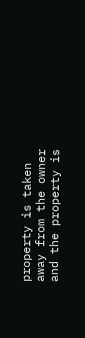property is taken away from the owner and the property is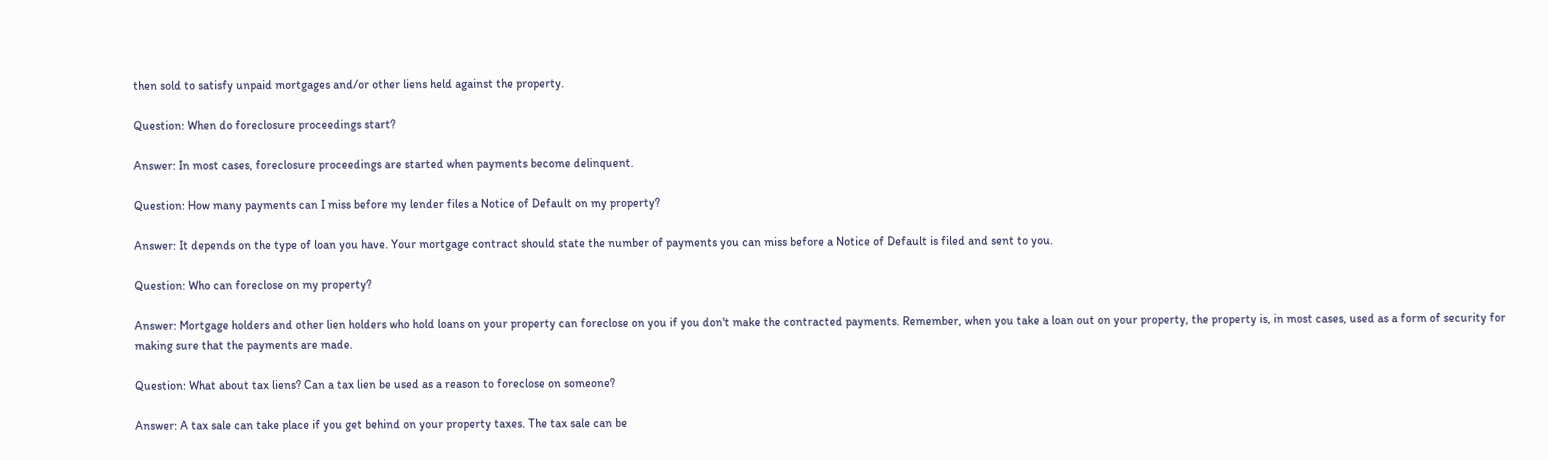then sold to satisfy unpaid mortgages and/or other liens held against the property.

Question: When do foreclosure proceedings start?

Answer: In most cases, foreclosure proceedings are started when payments become delinquent.

Question: How many payments can I miss before my lender files a Notice of Default on my property?

Answer: It depends on the type of loan you have. Your mortgage contract should state the number of payments you can miss before a Notice of Default is filed and sent to you.

Question: Who can foreclose on my property?

Answer: Mortgage holders and other lien holders who hold loans on your property can foreclose on you if you don't make the contracted payments. Remember, when you take a loan out on your property, the property is, in most cases, used as a form of security for making sure that the payments are made.

Question: What about tax liens? Can a tax lien be used as a reason to foreclose on someone?

Answer: A tax sale can take place if you get behind on your property taxes. The tax sale can be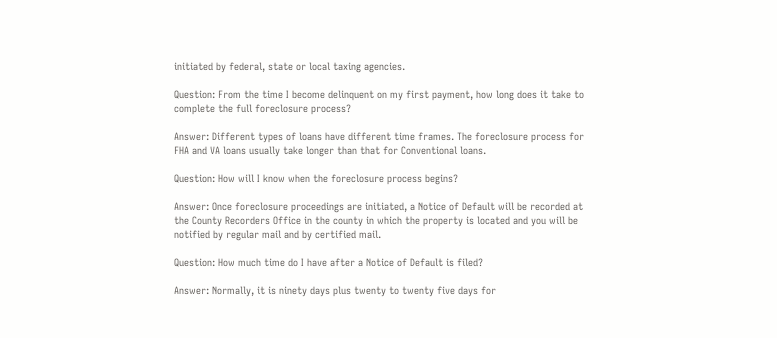initiated by federal, state or local taxing agencies.

Question: From the time I become delinquent on my first payment, how long does it take to complete the full foreclosure process?

Answer: Different types of loans have different time frames. The foreclosure process for FHA and VA loans usually take longer than that for Conventional loans.

Question: How will I know when the foreclosure process begins?

Answer: Once foreclosure proceedings are initiated, a Notice of Default will be recorded at the County Recorders Office in the county in which the property is located and you will be notified by regular mail and by certified mail.

Question: How much time do I have after a Notice of Default is filed?

Answer: Normally, it is ninety days plus twenty to twenty five days for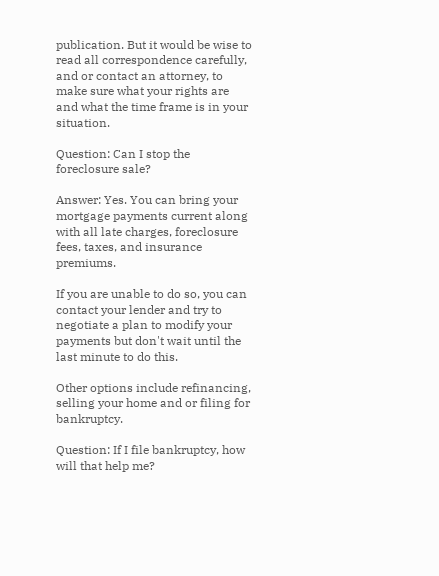publication. But it would be wise to read all correspondence carefully, and or contact an attorney, to make sure what your rights are and what the time frame is in your situation.

Question: Can I stop the foreclosure sale?

Answer: Yes. You can bring your mortgage payments current along with all late charges, foreclosure fees, taxes, and insurance premiums.

If you are unable to do so, you can contact your lender and try to negotiate a plan to modify your payments but don't wait until the last minute to do this.

Other options include refinancing, selling your home and or filing for bankruptcy.

Question: If I file bankruptcy, how will that help me?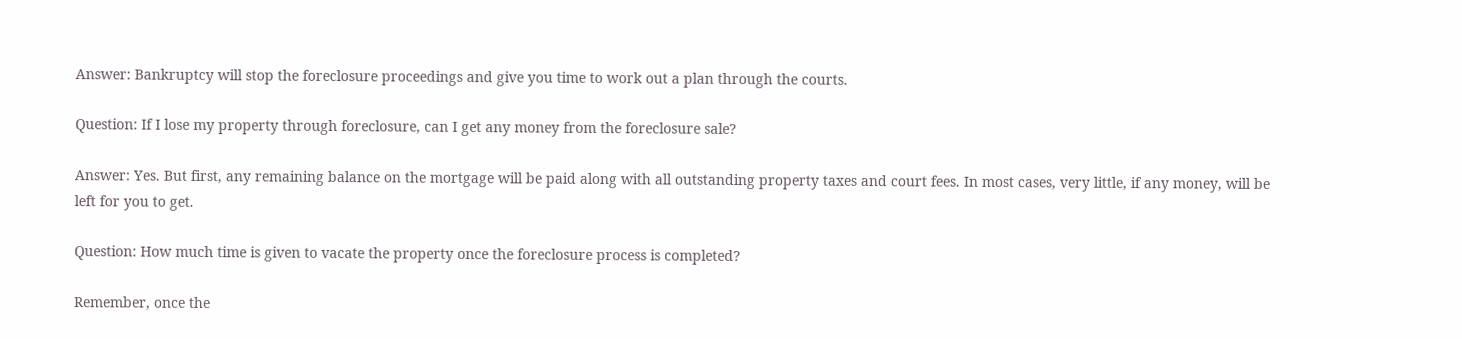Answer: Bankruptcy will stop the foreclosure proceedings and give you time to work out a plan through the courts.

Question: If I lose my property through foreclosure, can I get any money from the foreclosure sale?

Answer: Yes. But first, any remaining balance on the mortgage will be paid along with all outstanding property taxes and court fees. In most cases, very little, if any money, will be left for you to get.

Question: How much time is given to vacate the property once the foreclosure process is completed?

Remember, once the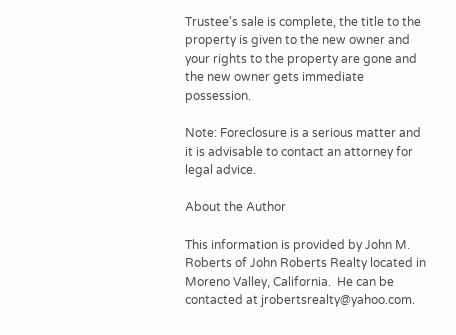Trustee's sale is complete, the title to the property is given to the new owner and your rights to the property are gone and the new owner gets immediate possession.

Note: Foreclosure is a serious matter and it is advisable to contact an attorney for legal advice.

About the Author

This information is provided by John M. Roberts of John Roberts Realty located in Moreno Valley, California.  He can be contacted at jrobertsrealty@yahoo.com.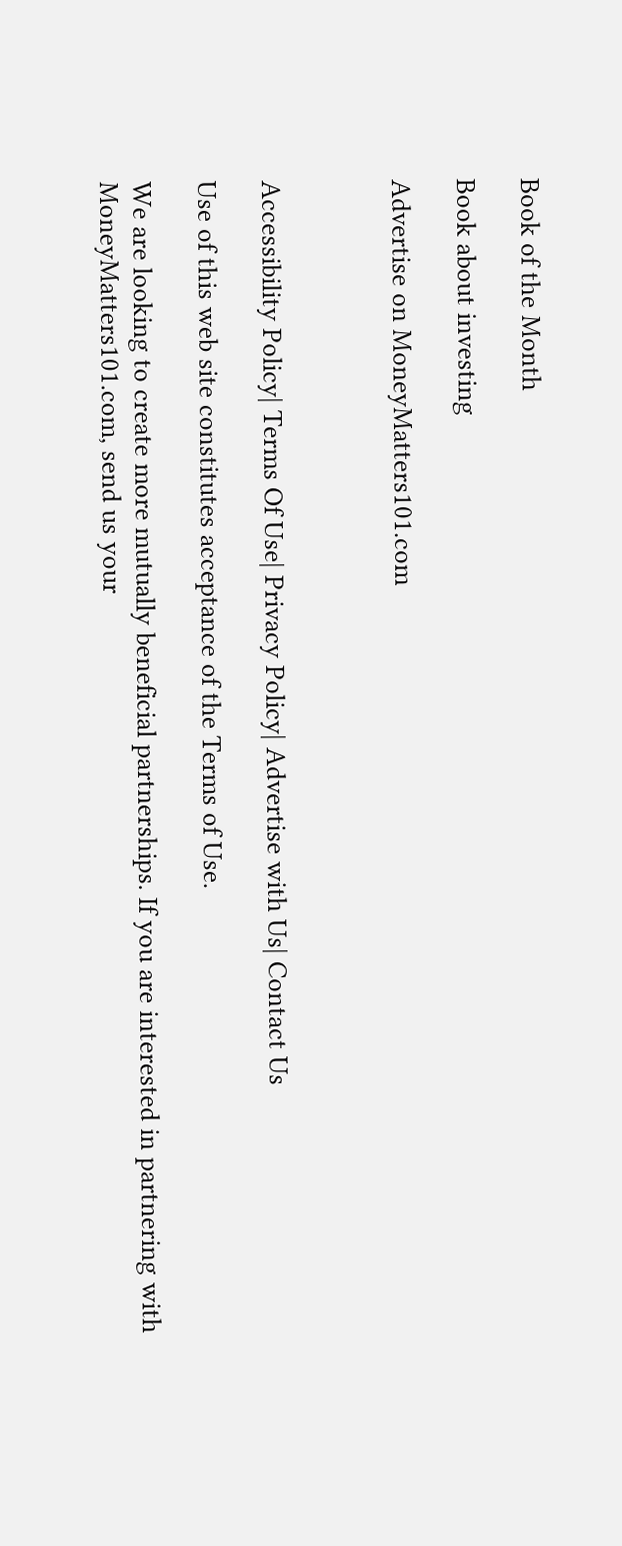Book of the Month

Book about investing

Advertise on MoneyMatters101.com



Accessibility Policy| Terms Of Use| Privacy Policy| Advertise with Us| Contact Us

Use of this web site constitutes acceptance of the Terms of Use.

We are looking to create more mutually beneficial partnerships. If you are interested in partnering with MoneyMatters101.com, send us your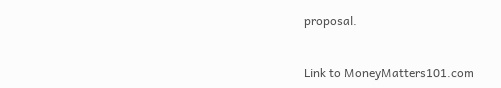proposal.


Link to MoneyMatters101.com